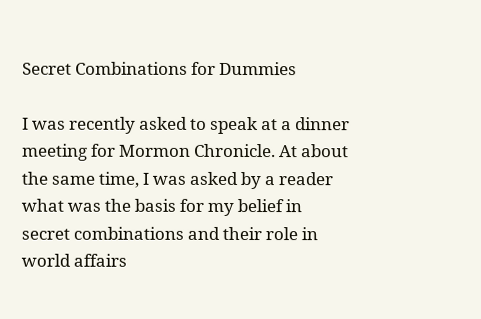Secret Combinations for Dummies

I was recently asked to speak at a dinner meeting for Mormon Chronicle. At about the same time, I was asked by a reader what was the basis for my belief in secret combinations and their role in world affairs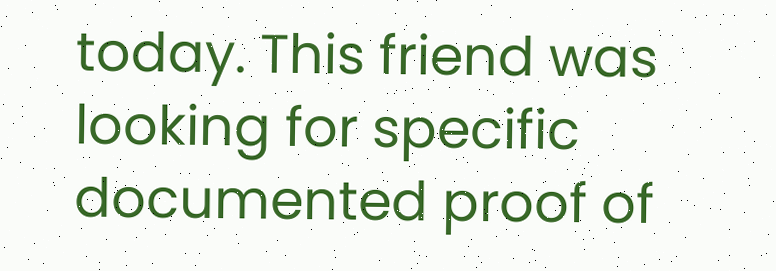today. This friend was looking for specific documented proof of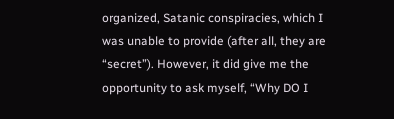organized, Satanic conspiracies, which I was unable to provide (after all, they are “secret”). However, it did give me the opportunity to ask myself, “Why DO I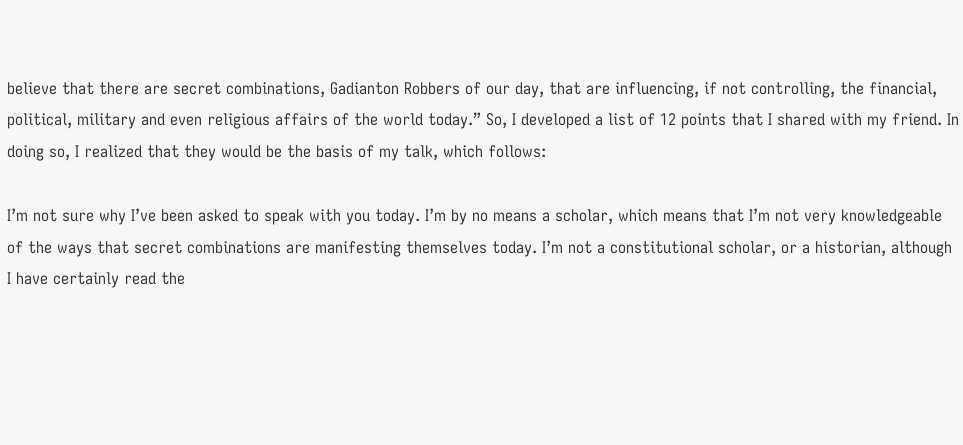believe that there are secret combinations, Gadianton Robbers of our day, that are influencing, if not controlling, the financial, political, military and even religious affairs of the world today.” So, I developed a list of 12 points that I shared with my friend. In doing so, I realized that they would be the basis of my talk, which follows:

I’m not sure why I’ve been asked to speak with you today. I’m by no means a scholar, which means that I’m not very knowledgeable of the ways that secret combinations are manifesting themselves today. I’m not a constitutional scholar, or a historian, although I have certainly read the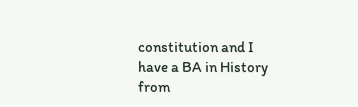constitution and I have a BA in History from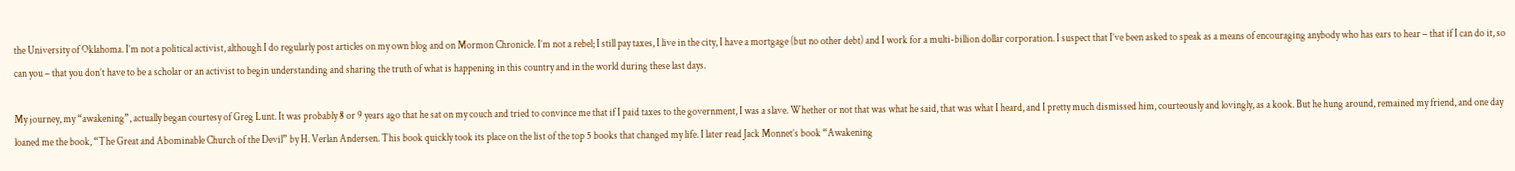the University of Oklahoma. I’m not a political activist, although I do regularly post articles on my own blog and on Mormon Chronicle. I’m not a rebel; I still pay taxes, I live in the city, I have a mortgage (but no other debt) and I work for a multi-billion dollar corporation. I suspect that I’ve been asked to speak as a means of encouraging anybody who has ears to hear – that if I can do it, so can you – that you don’t have to be a scholar or an activist to begin understanding and sharing the truth of what is happening in this country and in the world during these last days.

My journey, my “awakening”, actually began courtesy of Greg Lunt. It was probably 8 or 9 years ago that he sat on my couch and tried to convince me that if I paid taxes to the government, I was a slave. Whether or not that was what he said, that was what I heard, and I pretty much dismissed him, courteously and lovingly, as a kook. But he hung around, remained my friend, and one day loaned me the book, “The Great and Abominable Church of the Devil” by H. Verlan Andersen. This book quickly took its place on the list of the top 5 books that changed my life. I later read Jack Monnet’s book “Awakening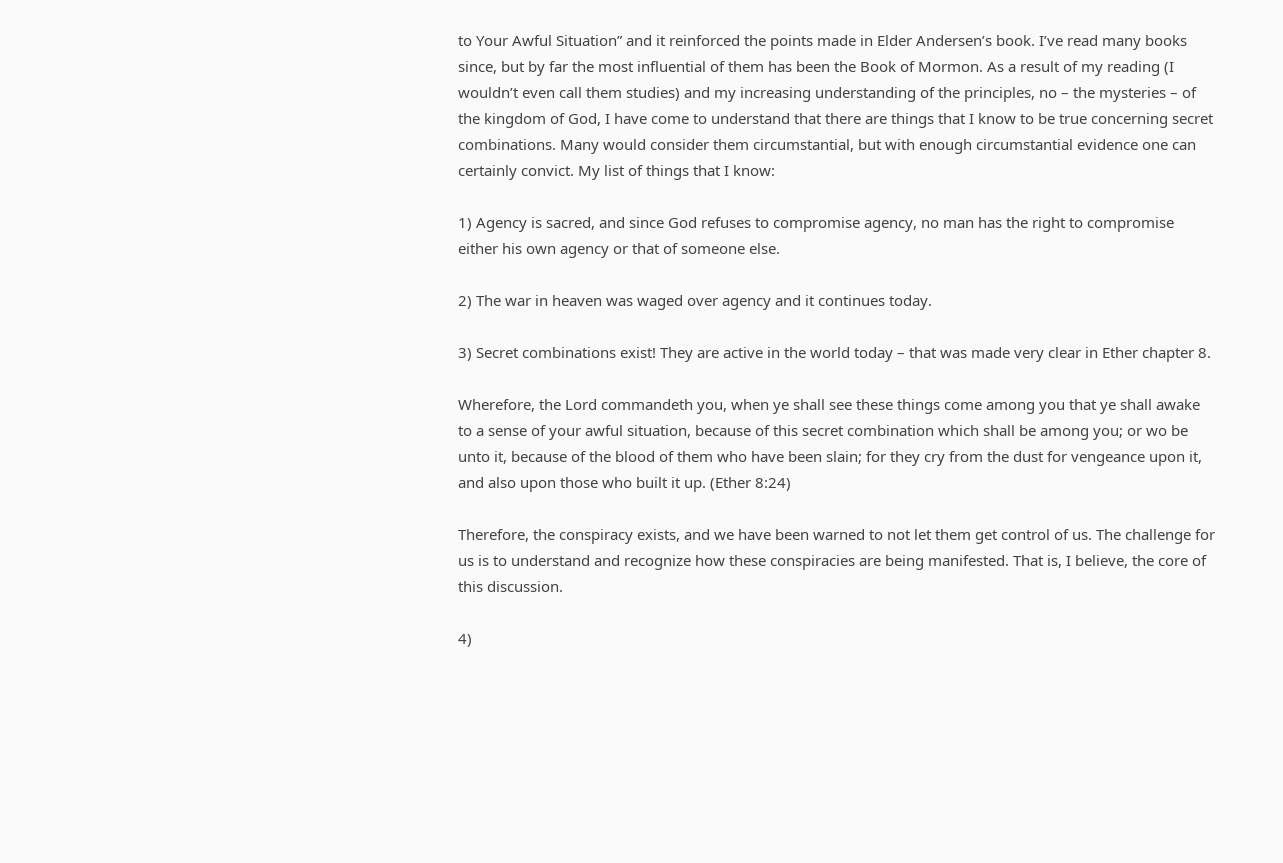to Your Awful Situation” and it reinforced the points made in Elder Andersen’s book. I’ve read many books since, but by far the most influential of them has been the Book of Mormon. As a result of my reading (I wouldn’t even call them studies) and my increasing understanding of the principles, no – the mysteries – of the kingdom of God, I have come to understand that there are things that I know to be true concerning secret combinations. Many would consider them circumstantial, but with enough circumstantial evidence one can certainly convict. My list of things that I know:

1) Agency is sacred, and since God refuses to compromise agency, no man has the right to compromise either his own agency or that of someone else.

2) The war in heaven was waged over agency and it continues today.

3) Secret combinations exist! They are active in the world today – that was made very clear in Ether chapter 8.

Wherefore, the Lord commandeth you, when ye shall see these things come among you that ye shall awake to a sense of your awful situation, because of this secret combination which shall be among you; or wo be unto it, because of the blood of them who have been slain; for they cry from the dust for vengeance upon it, and also upon those who built it up. (Ether 8:24)

Therefore, the conspiracy exists, and we have been warned to not let them get control of us. The challenge for us is to understand and recognize how these conspiracies are being manifested. That is, I believe, the core of this discussion.

4)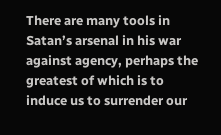There are many tools in Satan’s arsenal in his war against agency, perhaps the greatest of which is to induce us to surrender our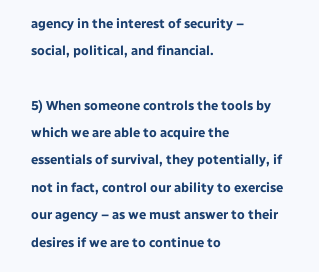agency in the interest of security – social, political, and financial.

5) When someone controls the tools by which we are able to acquire the essentials of survival, they potentially, if not in fact, control our ability to exercise our agency – as we must answer to their desires if we are to continue to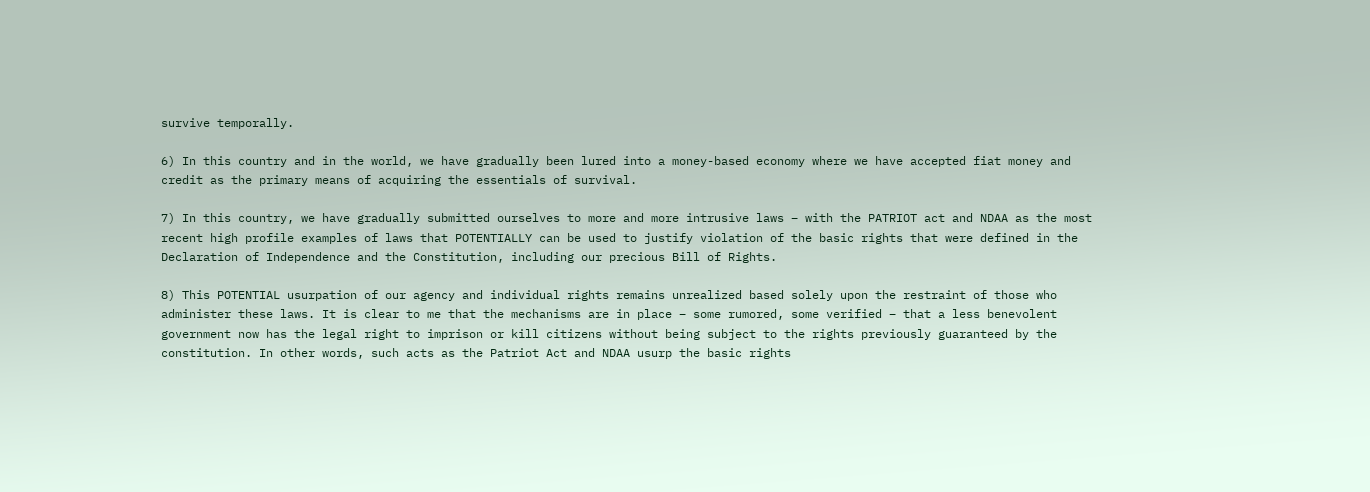survive temporally.

6) In this country and in the world, we have gradually been lured into a money-based economy where we have accepted fiat money and credit as the primary means of acquiring the essentials of survival.

7) In this country, we have gradually submitted ourselves to more and more intrusive laws – with the PATRIOT act and NDAA as the most recent high profile examples of laws that POTENTIALLY can be used to justify violation of the basic rights that were defined in the Declaration of Independence and the Constitution, including our precious Bill of Rights.

8) This POTENTIAL usurpation of our agency and individual rights remains unrealized based solely upon the restraint of those who administer these laws. It is clear to me that the mechanisms are in place – some rumored, some verified – that a less benevolent government now has the legal right to imprison or kill citizens without being subject to the rights previously guaranteed by the constitution. In other words, such acts as the Patriot Act and NDAA usurp the basic rights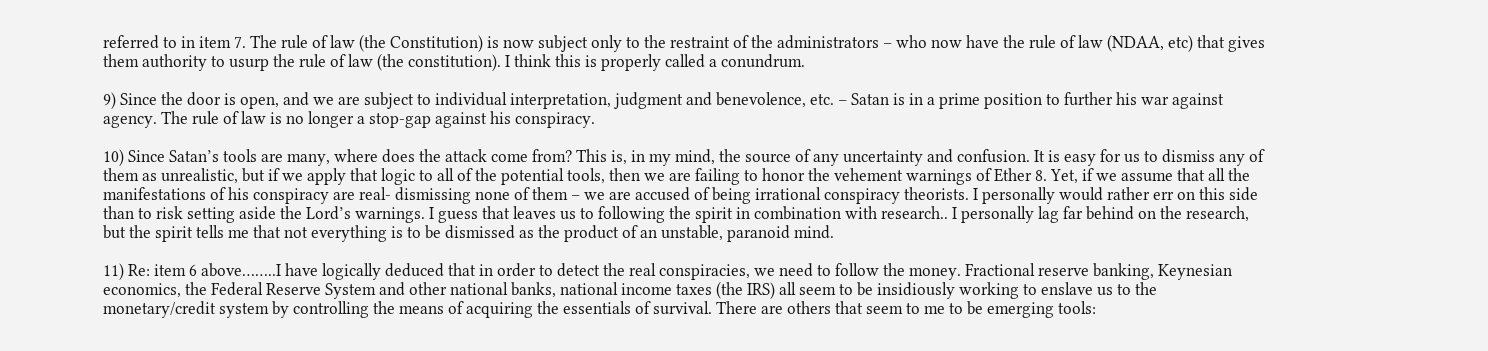referred to in item 7. The rule of law (the Constitution) is now subject only to the restraint of the administrators – who now have the rule of law (NDAA, etc) that gives them authority to usurp the rule of law (the constitution). I think this is properly called a conundrum.

9) Since the door is open, and we are subject to individual interpretation, judgment and benevolence, etc. – Satan is in a prime position to further his war against agency. The rule of law is no longer a stop-gap against his conspiracy.

10) Since Satan’s tools are many, where does the attack come from? This is, in my mind, the source of any uncertainty and confusion. It is easy for us to dismiss any of them as unrealistic, but if we apply that logic to all of the potential tools, then we are failing to honor the vehement warnings of Ether 8. Yet, if we assume that all the manifestations of his conspiracy are real- dismissing none of them – we are accused of being irrational conspiracy theorists. I personally would rather err on this side than to risk setting aside the Lord’s warnings. I guess that leaves us to following the spirit in combination with research.. I personally lag far behind on the research, but the spirit tells me that not everything is to be dismissed as the product of an unstable, paranoid mind.

11) Re: item 6 above……..I have logically deduced that in order to detect the real conspiracies, we need to follow the money. Fractional reserve banking, Keynesian economics, the Federal Reserve System and other national banks, national income taxes (the IRS) all seem to be insidiously working to enslave us to the monetary/credit system by controlling the means of acquiring the essentials of survival. There are others that seem to me to be emerging tools: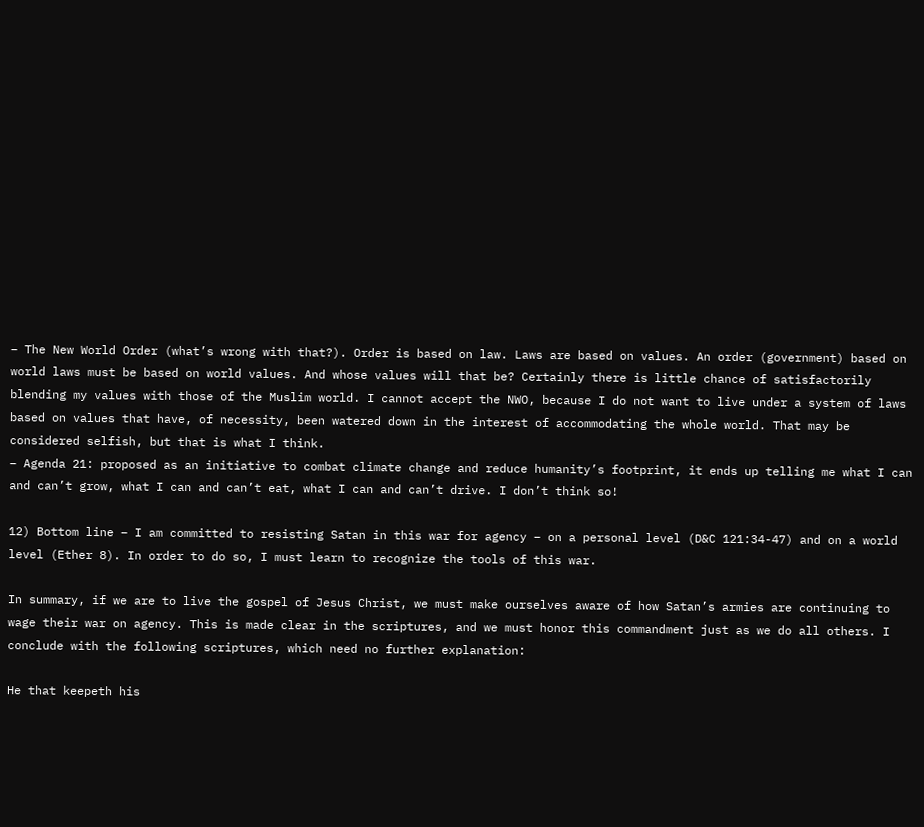– The New World Order (what’s wrong with that?). Order is based on law. Laws are based on values. An order (government) based on world laws must be based on world values. And whose values will that be? Certainly there is little chance of satisfactorily blending my values with those of the Muslim world. I cannot accept the NWO, because I do not want to live under a system of laws based on values that have, of necessity, been watered down in the interest of accommodating the whole world. That may be considered selfish, but that is what I think.
– Agenda 21: proposed as an initiative to combat climate change and reduce humanity’s footprint, it ends up telling me what I can and can’t grow, what I can and can’t eat, what I can and can’t drive. I don’t think so!

12) Bottom line – I am committed to resisting Satan in this war for agency – on a personal level (D&C 121:34-47) and on a world level (Ether 8). In order to do so, I must learn to recognize the tools of this war.

In summary, if we are to live the gospel of Jesus Christ, we must make ourselves aware of how Satan’s armies are continuing to wage their war on agency. This is made clear in the scriptures, and we must honor this commandment just as we do all others. I conclude with the following scriptures, which need no further explanation:

He that keepeth his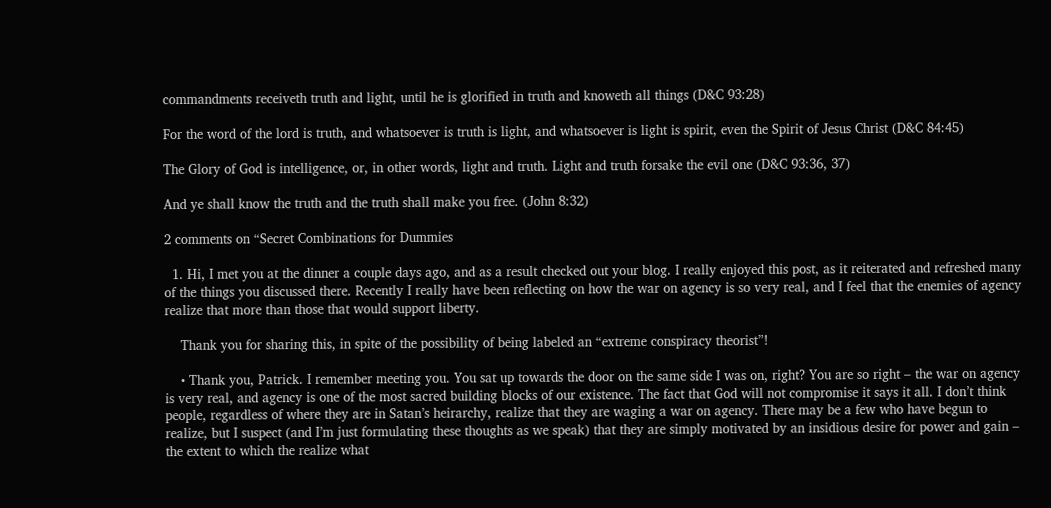commandments receiveth truth and light, until he is glorified in truth and knoweth all things (D&C 93:28)

For the word of the lord is truth, and whatsoever is truth is light, and whatsoever is light is spirit, even the Spirit of Jesus Christ (D&C 84:45)

The Glory of God is intelligence, or, in other words, light and truth. Light and truth forsake the evil one (D&C 93:36, 37)

And ye shall know the truth and the truth shall make you free. (John 8:32)

2 comments on “Secret Combinations for Dummies

  1. Hi, I met you at the dinner a couple days ago, and as a result checked out your blog. I really enjoyed this post, as it reiterated and refreshed many of the things you discussed there. Recently I really have been reflecting on how the war on agency is so very real, and I feel that the enemies of agency realize that more than those that would support liberty.

    Thank you for sharing this, in spite of the possibility of being labeled an “extreme conspiracy theorist”!

    • Thank you, Patrick. I remember meeting you. You sat up towards the door on the same side I was on, right? You are so right – the war on agency is very real, and agency is one of the most sacred building blocks of our existence. The fact that God will not compromise it says it all. I don’t think people, regardless of where they are in Satan’s heirarchy, realize that they are waging a war on agency. There may be a few who have begun to realize, but I suspect (and I’m just formulating these thoughts as we speak) that they are simply motivated by an insidious desire for power and gain – the extent to which the realize what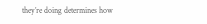they’re doing determines how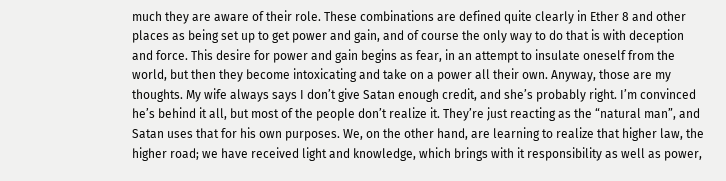much they are aware of their role. These combinations are defined quite clearly in Ether 8 and other places as being set up to get power and gain, and of course the only way to do that is with deception and force. This desire for power and gain begins as fear, in an attempt to insulate oneself from the world, but then they become intoxicating and take on a power all their own. Anyway, those are my thoughts. My wife always says I don’t give Satan enough credit, and she’s probably right. I’m convinced he’s behind it all, but most of the people don’t realize it. They’re just reacting as the “natural man”, and Satan uses that for his own purposes. We, on the other hand, are learning to realize that higher law, the higher road; we have received light and knowledge, which brings with it responsibility as well as power,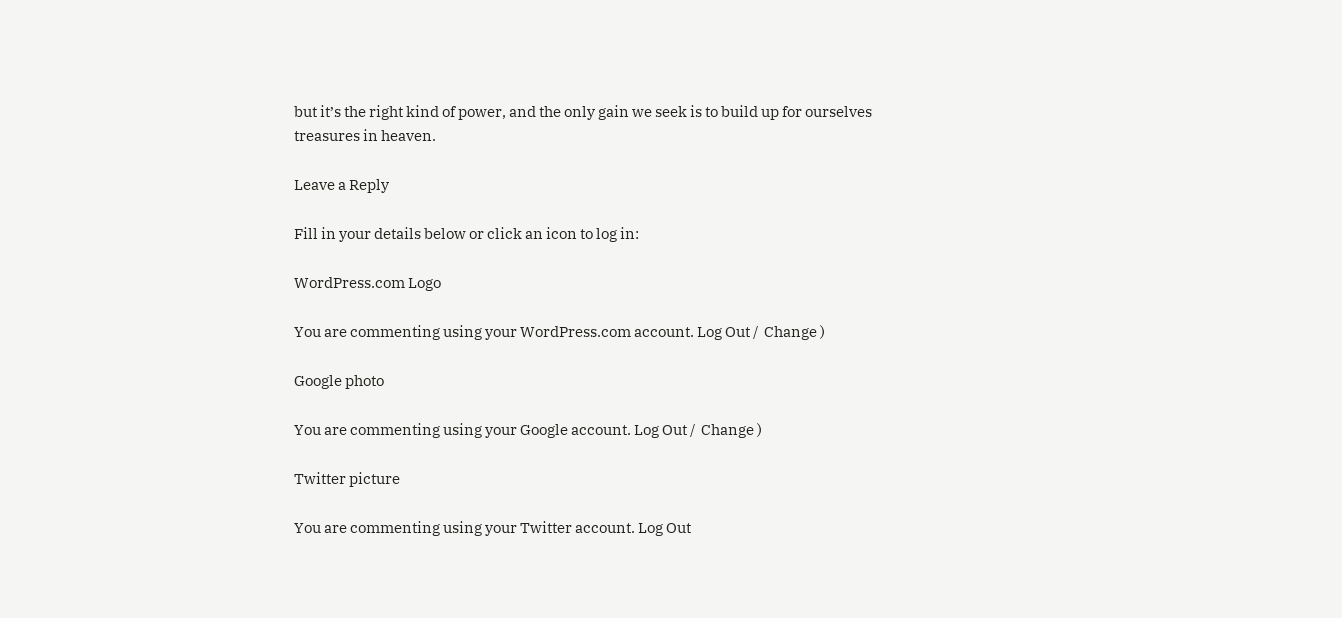but it’s the right kind of power, and the only gain we seek is to build up for ourselves treasures in heaven.

Leave a Reply

Fill in your details below or click an icon to log in:

WordPress.com Logo

You are commenting using your WordPress.com account. Log Out /  Change )

Google photo

You are commenting using your Google account. Log Out /  Change )

Twitter picture

You are commenting using your Twitter account. Log Out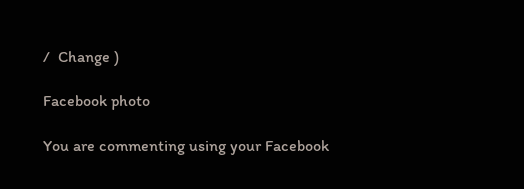/  Change )

Facebook photo

You are commenting using your Facebook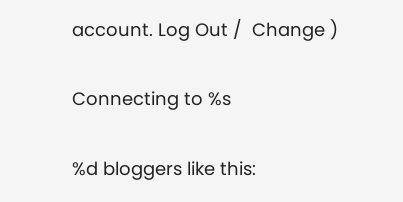account. Log Out /  Change )

Connecting to %s

%d bloggers like this: